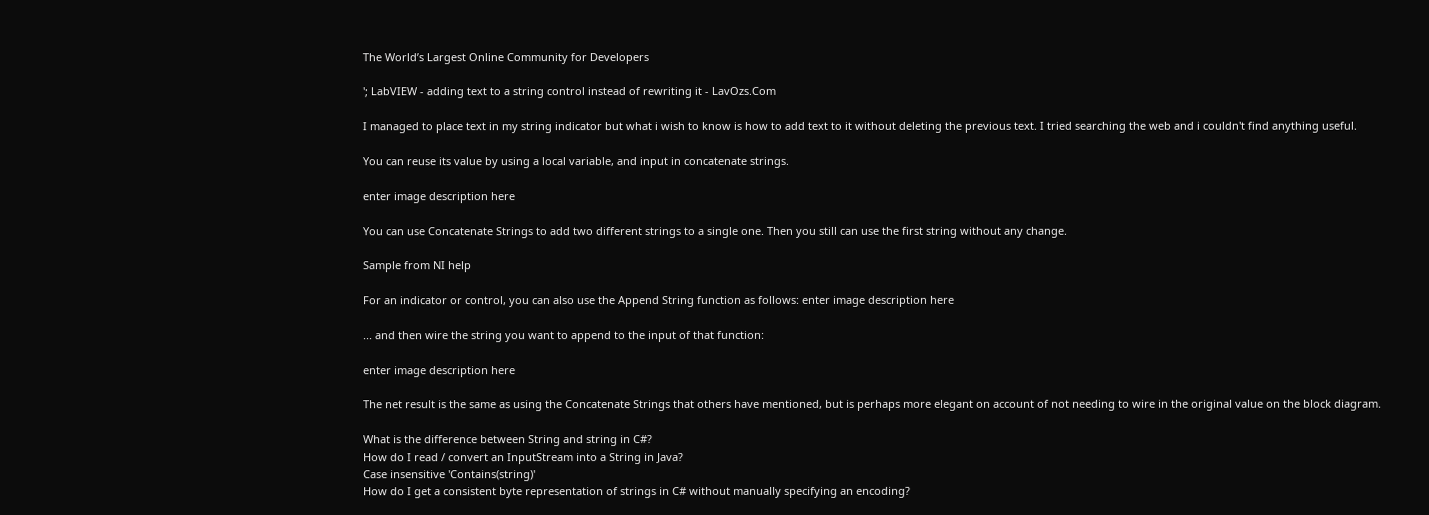The World’s Largest Online Community for Developers

'; LabVIEW - adding text to a string control instead of rewriting it - LavOzs.Com

I managed to place text in my string indicator but what i wish to know is how to add text to it without deleting the previous text. I tried searching the web and i couldn't find anything useful.

You can reuse its value by using a local variable, and input in concatenate strings.

enter image description here

You can use Concatenate Strings to add two different strings to a single one. Then you still can use the first string without any change.

Sample from NI help

For an indicator or control, you can also use the Append String function as follows: enter image description here

... and then wire the string you want to append to the input of that function:

enter image description here

The net result is the same as using the Concatenate Strings that others have mentioned, but is perhaps more elegant on account of not needing to wire in the original value on the block diagram.

What is the difference between String and string in C#?
How do I read / convert an InputStream into a String in Java?
Case insensitive 'Contains(string)'
How do I get a consistent byte representation of strings in C# without manually specifying an encoding?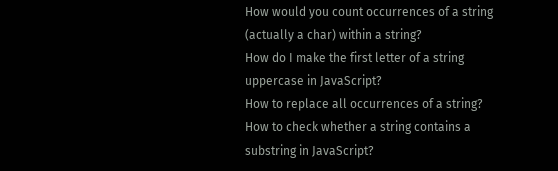How would you count occurrences of a string (actually a char) within a string?
How do I make the first letter of a string uppercase in JavaScript?
How to replace all occurrences of a string?
How to check whether a string contains a substring in JavaScript?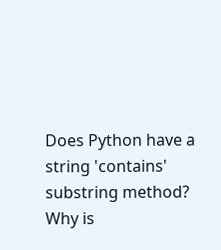Does Python have a string 'contains' substring method?
Why is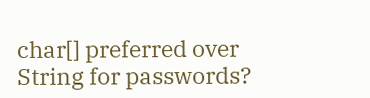char[] preferred over String for passwords?